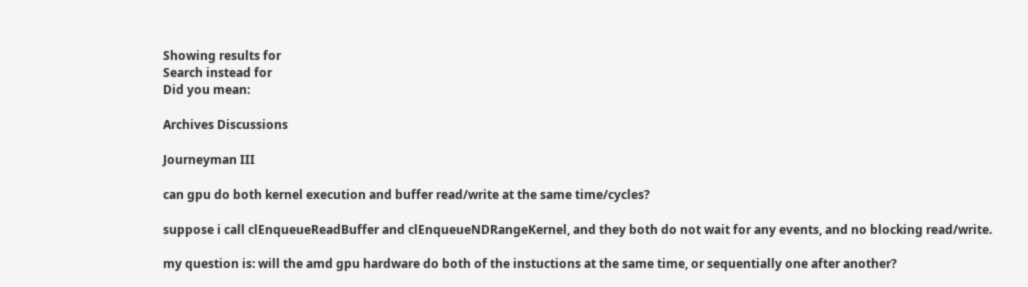Showing results for
Search instead for
Did you mean:

Archives Discussions

Journeyman III

can gpu do both kernel execution and buffer read/write at the same time/cycles?

suppose i call clEnqueueReadBuffer and clEnqueueNDRangeKernel, and they both do not wait for any events, and no blocking read/write.

my question is: will the amd gpu hardware do both of the instuctions at the same time, or sequentially one after another?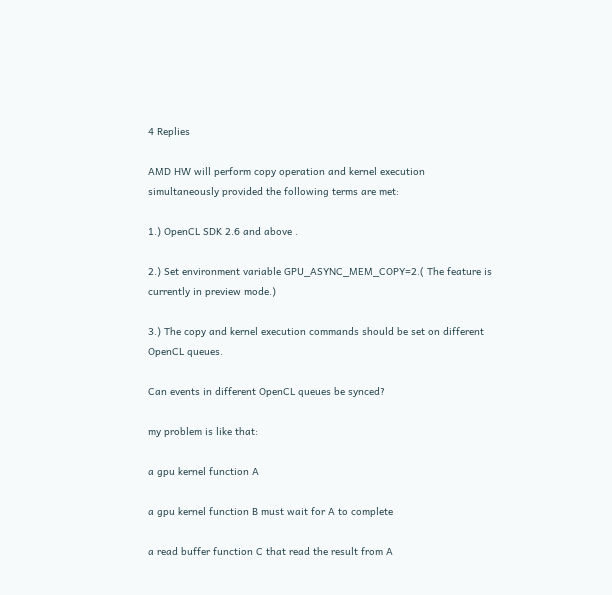4 Replies

AMD HW will perform copy operation and kernel execution simultaneously provided the following terms are met:

1.) OpenCL SDK 2.6 and above .

2.) Set environment variable GPU_ASYNC_MEM_COPY=2.( The feature is currently in preview mode.)

3.) The copy and kernel execution commands should be set on different OpenCL queues.

Can events in different OpenCL queues be synced?

my problem is like that:

a gpu kernel function A

a gpu kernel function B must wait for A to complete

a read buffer function C that read the result from A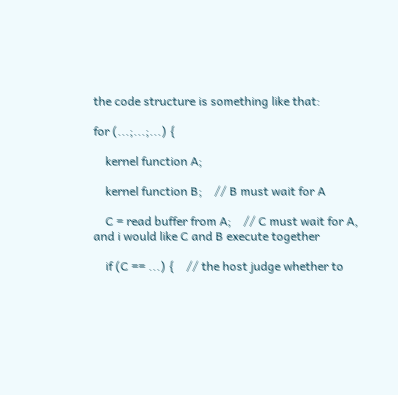the code structure is something like that:

for (...;...;...) {

    kernel function A;

    kernel function B;    // B must wait for A

    C = read buffer from A;    // C must wait for A, and i would like C and B execute together

    if (C == ...) {    // the host judge whether to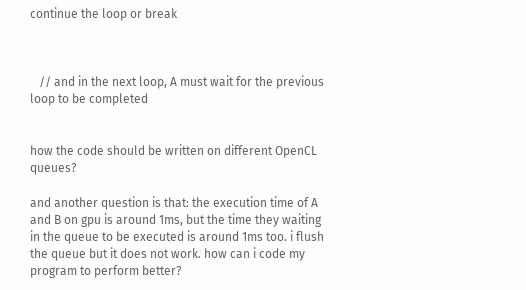continue the loop or break



   // and in the next loop, A must wait for the previous loop to be completed


how the code should be written on different OpenCL queues?

and another question is that: the execution time of A and B on gpu is around 1ms, but the time they waiting in the queue to be executed is around 1ms too. i flush the queue but it does not work. how can i code my program to perform better?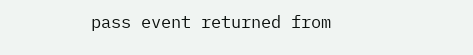pass event returned from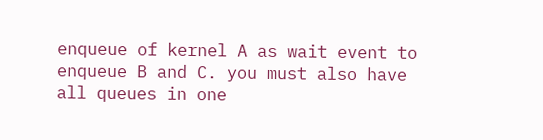enqueue of kernel A as wait event to enqueue B and C. you must also have all queues in one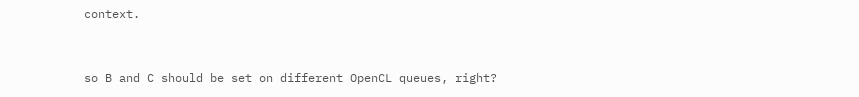context.


so B and C should be set on different OpenCL queues, right?